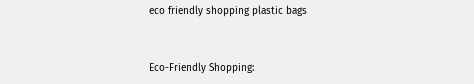eco friendly shopping plastic bags


Eco-Friendly Shopping: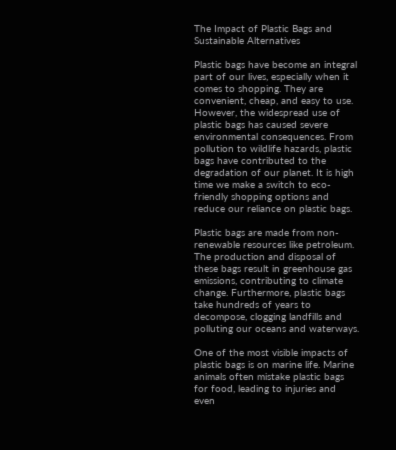The Impact of Plastic Bags and Sustainable Alternatives

Plastic bags have become an integral part of our lives, especially when it comes to shopping. They are convenient, cheap, and easy to use. However, the widespread use of plastic bags has caused severe environmental consequences. From pollution to wildlife hazards, plastic bags have contributed to the degradation of our planet. It is high time we make a switch to eco-friendly shopping options and reduce our reliance on plastic bags.

Plastic bags are made from non-renewable resources like petroleum. The production and disposal of these bags result in greenhouse gas emissions, contributing to climate change. Furthermore, plastic bags take hundreds of years to decompose, clogging landfills and polluting our oceans and waterways.

One of the most visible impacts of plastic bags is on marine life. Marine animals often mistake plastic bags for food, leading to injuries and even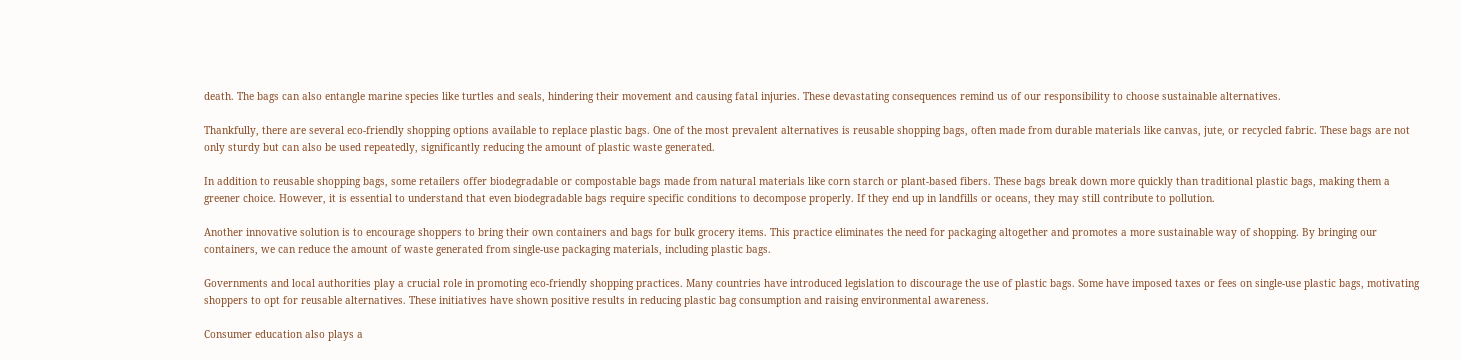death. The bags can also entangle marine species like turtles and seals, hindering their movement and causing fatal injuries. These devastating consequences remind us of our responsibility to choose sustainable alternatives.

Thankfully, there are several eco-friendly shopping options available to replace plastic bags. One of the most prevalent alternatives is reusable shopping bags, often made from durable materials like canvas, jute, or recycled fabric. These bags are not only sturdy but can also be used repeatedly, significantly reducing the amount of plastic waste generated.

In addition to reusable shopping bags, some retailers offer biodegradable or compostable bags made from natural materials like corn starch or plant-based fibers. These bags break down more quickly than traditional plastic bags, making them a greener choice. However, it is essential to understand that even biodegradable bags require specific conditions to decompose properly. If they end up in landfills or oceans, they may still contribute to pollution.

Another innovative solution is to encourage shoppers to bring their own containers and bags for bulk grocery items. This practice eliminates the need for packaging altogether and promotes a more sustainable way of shopping. By bringing our containers, we can reduce the amount of waste generated from single-use packaging materials, including plastic bags.

Governments and local authorities play a crucial role in promoting eco-friendly shopping practices. Many countries have introduced legislation to discourage the use of plastic bags. Some have imposed taxes or fees on single-use plastic bags, motivating shoppers to opt for reusable alternatives. These initiatives have shown positive results in reducing plastic bag consumption and raising environmental awareness.

Consumer education also plays a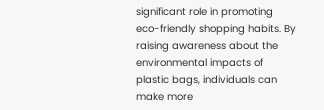significant role in promoting eco-friendly shopping habits. By raising awareness about the environmental impacts of plastic bags, individuals can make more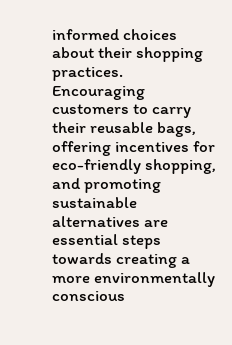informed choices about their shopping practices. Encouraging customers to carry their reusable bags, offering incentives for eco-friendly shopping, and promoting sustainable alternatives are essential steps towards creating a more environmentally conscious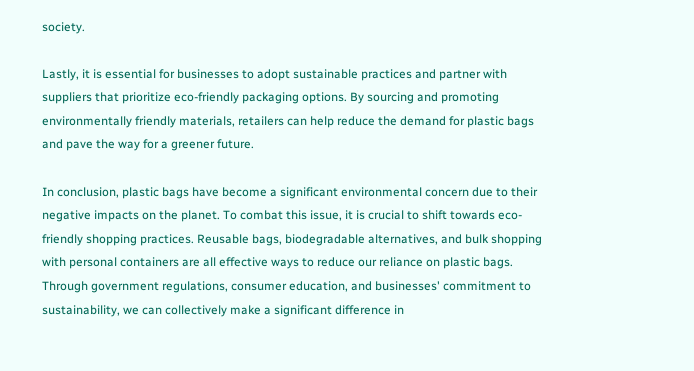society.

Lastly, it is essential for businesses to adopt sustainable practices and partner with suppliers that prioritize eco-friendly packaging options. By sourcing and promoting environmentally friendly materials, retailers can help reduce the demand for plastic bags and pave the way for a greener future.

In conclusion, plastic bags have become a significant environmental concern due to their negative impacts on the planet. To combat this issue, it is crucial to shift towards eco-friendly shopping practices. Reusable bags, biodegradable alternatives, and bulk shopping with personal containers are all effective ways to reduce our reliance on plastic bags. Through government regulations, consumer education, and businesses' commitment to sustainability, we can collectively make a significant difference in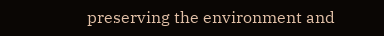preserving the environment and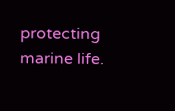protecting marine life.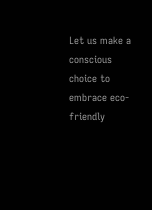Let us make a conscious choice to embrace eco-friendly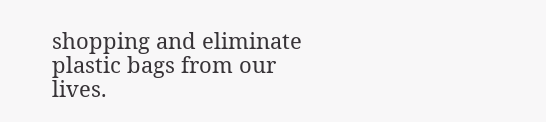shopping and eliminate plastic bags from our lives.